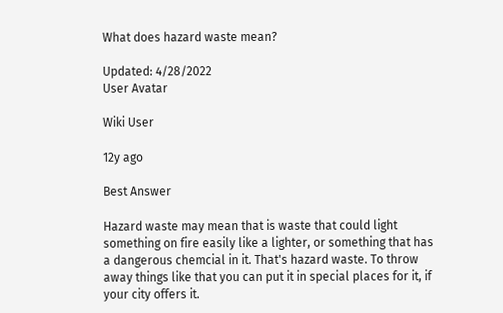What does hazard waste mean?

Updated: 4/28/2022
User Avatar

Wiki User

12y ago

Best Answer

Hazard waste may mean that is waste that could light something on fire easily like a lighter, or something that has a dangerous chemcial in it. That's hazard waste. To throw away things like that you can put it in special places for it, if your city offers it.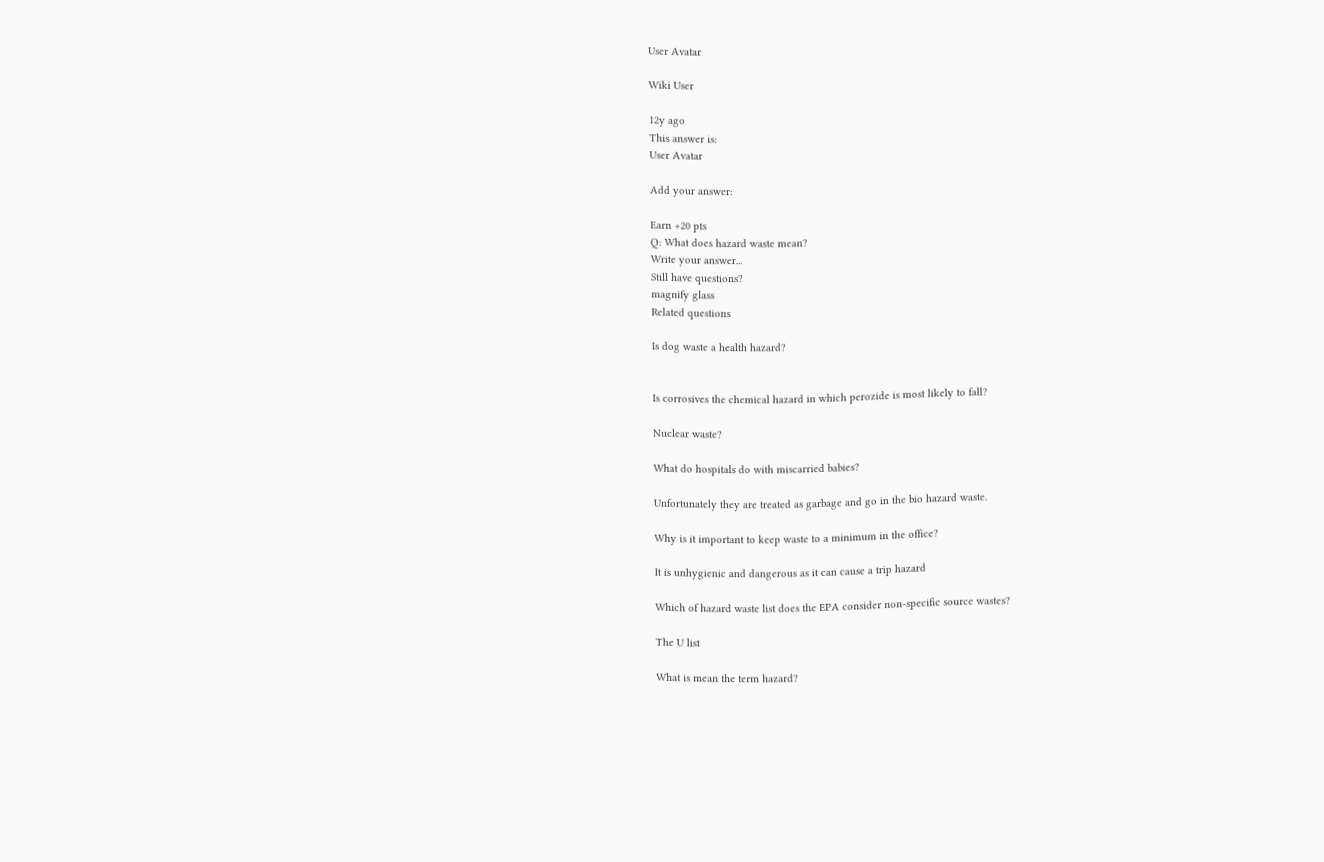User Avatar

Wiki User

12y ago
This answer is:
User Avatar

Add your answer:

Earn +20 pts
Q: What does hazard waste mean?
Write your answer...
Still have questions?
magnify glass
Related questions

Is dog waste a health hazard?


Is corrosives the chemical hazard in which perozide is most likely to fall?

Nuclear waste?

What do hospitals do with miscarried babies?

Unfortunately they are treated as garbage and go in the bio hazard waste.

Why is it important to keep waste to a minimum in the office?

It is unhygienic and dangerous as it can cause a trip hazard

Which of hazard waste list does the EPA consider non-specific source wastes?

The U list

What is mean the term hazard?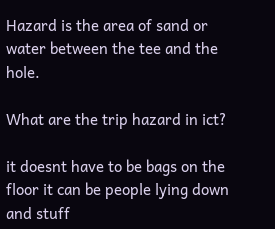Hazard is the area of sand or water between the tee and the hole.

What are the trip hazard in ict?

it doesnt have to be bags on the floor it can be people lying down and stuff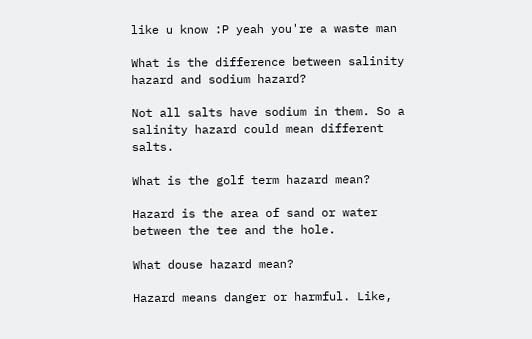like u know :P yeah you're a waste man

What is the difference between salinity hazard and sodium hazard?

Not all salts have sodium in them. So a salinity hazard could mean different salts.

What is the golf term hazard mean?

Hazard is the area of sand or water between the tee and the hole.

What douse hazard mean?

Hazard means danger or harmful. Like,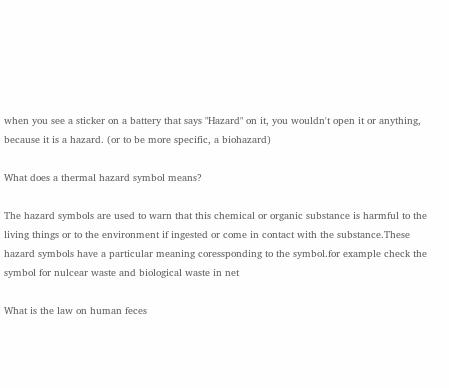when you see a sticker on a battery that says "Hazard" on it, you wouldn't open it or anything, because it is a hazard. (or to be more specific, a biohazard)

What does a thermal hazard symbol means?

The hazard symbols are used to warn that this chemical or organic substance is harmful to the living things or to the environment if ingested or come in contact with the substance.These hazard symbols have a particular meaning coressponding to the symbol.for example check the symbol for nulcear waste and biological waste in net

What is the law on human feces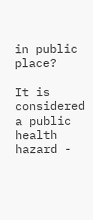in public place?

It is considered a public health hazard -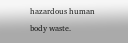hazardous human body waste.